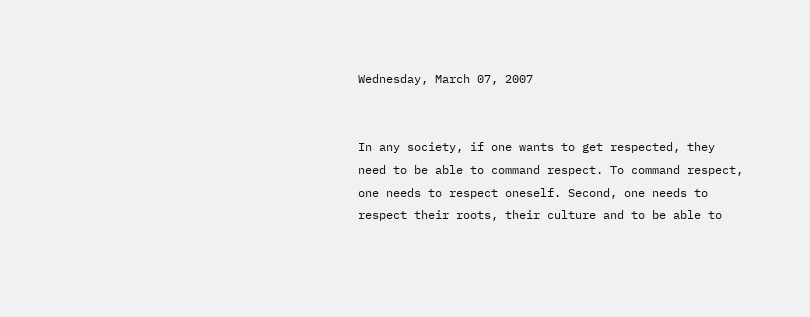Wednesday, March 07, 2007


In any society, if one wants to get respected, they need to be able to command respect. To command respect, one needs to respect oneself. Second, one needs to respect their roots, their culture and to be able to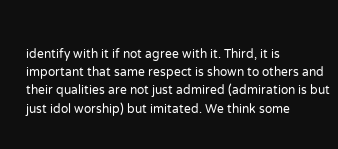identify with it if not agree with it. Third, it is important that same respect is shown to others and their qualities are not just admired (admiration is but just idol worship) but imitated. We think some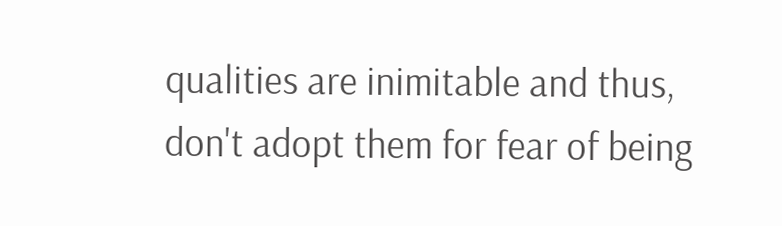qualities are inimitable and thus, don't adopt them for fear of being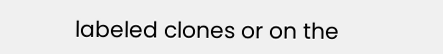labeled clones or on the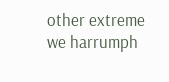other extreme we harrumph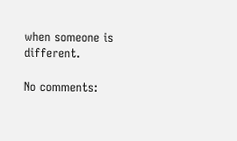when someone is different.

No comments: